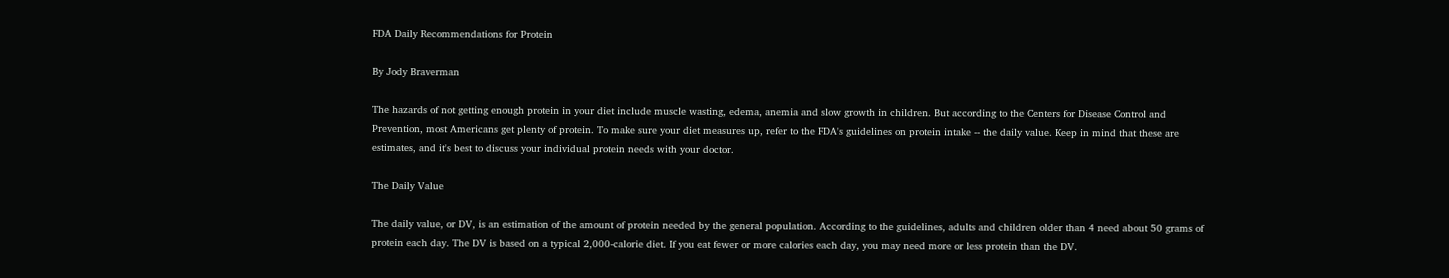FDA Daily Recommendations for Protein

By Jody Braverman

The hazards of not getting enough protein in your diet include muscle wasting, edema, anemia and slow growth in children. But according to the Centers for Disease Control and Prevention, most Americans get plenty of protein. To make sure your diet measures up, refer to the FDA's guidelines on protein intake -- the daily value. Keep in mind that these are estimates, and it's best to discuss your individual protein needs with your doctor.

The Daily Value

The daily value, or DV, is an estimation of the amount of protein needed by the general population. According to the guidelines, adults and children older than 4 need about 50 grams of protein each day. The DV is based on a typical 2,000-calorie diet. If you eat fewer or more calories each day, you may need more or less protein than the DV.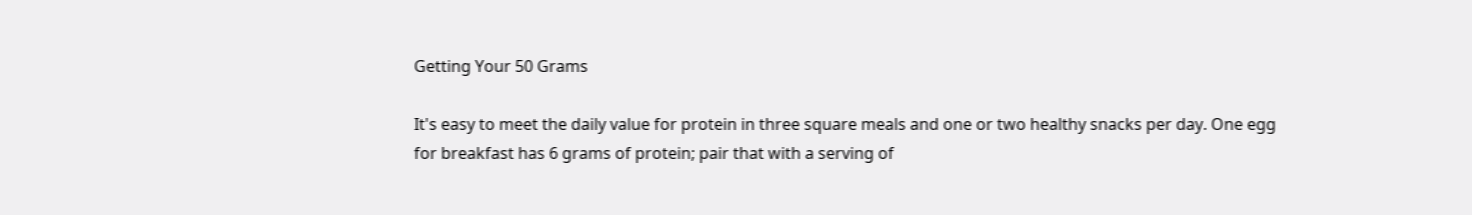Getting Your 50 Grams

It's easy to meet the daily value for protein in three square meals and one or two healthy snacks per day. One egg for breakfast has 6 grams of protein; pair that with a serving of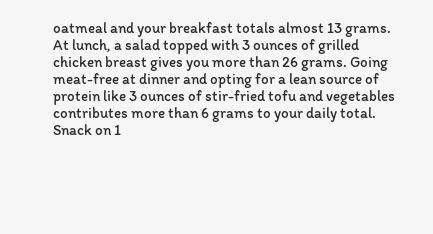oatmeal and your breakfast totals almost 13 grams. At lunch, a salad topped with 3 ounces of grilled chicken breast gives you more than 26 grams. Going meat-free at dinner and opting for a lean source of protein like 3 ounces of stir-fried tofu and vegetables contributes more than 6 grams to your daily total. Snack on 1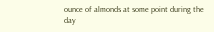ounce of almonds at some point during the day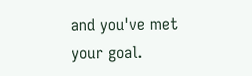and you've met your goal.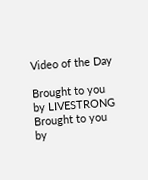Video of the Day

Brought to you by LIVESTRONG
Brought to you by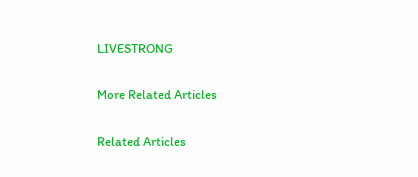LIVESTRONG

More Related Articles

Related Articles